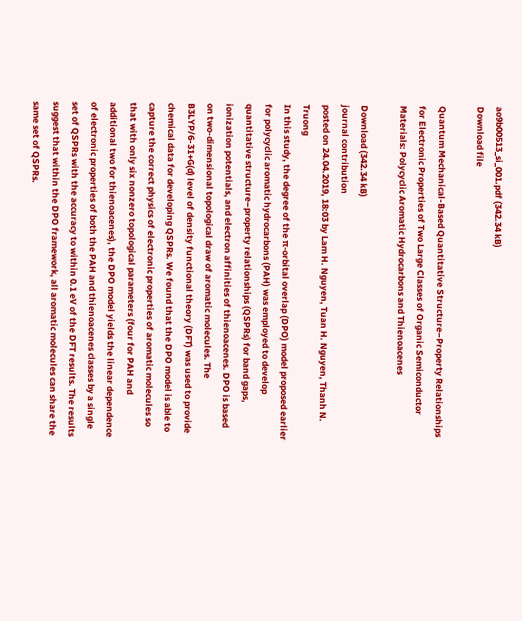ao9b00513_si_001.pdf (342.34 kB)
Download file

Quantum Mechanical-Based Quantitative Structure–Property Relationships for Electronic Properties of Two Large Classes of Organic Semiconductor Materials: Polycyclic Aromatic Hydrocarbons and Thienoacenes

Download (342.34 kB)
journal contribution
posted on 24.04.2019, 18:03 by Lam H. Nguyen, Tuan H. Nguyen, Thanh N. Truong
In this study, the degree of the π-orbital overlap (DPO) model proposed earlier for polycyclic aromatic hydrocarbons (PAH) was employed to develop quantitative structure–property relationships (QSPRs) for band gaps, ionization potentials, and electron affinities of thienoacenes. DPO is based on two-dimensional topological draw of aromatic molecules. The B3LYP/6-31+G(d) level of density functional theory (DFT) was used to provide chemical data for developing QSPRs. We found that the DPO model is able to capture the correct physics of electronic properties of aromatic molecules so that with only six nonzero topological parameters (four for PAH and additional two for thienoacenes), the DPO model yields the linear dependence of electronic properties of both the PAH and thienoacenes classes by a single set of QSPRs with the accuracy to within 0.1 eV of the DFT results. The results suggest that within the DPO framework, all aromatic molecules can share the same set of QSPRs.